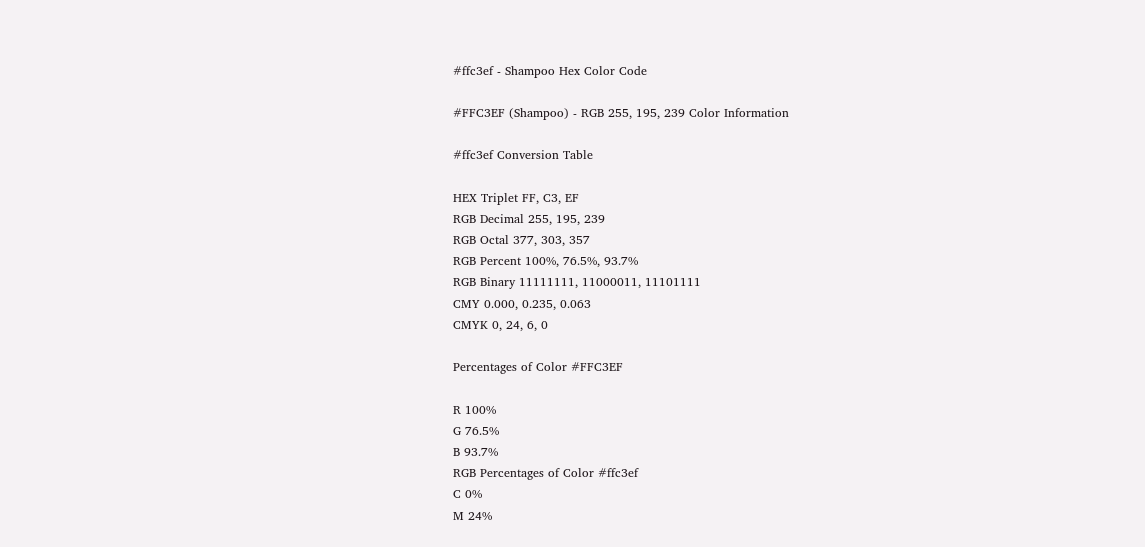#ffc3ef - Shampoo Hex Color Code

#FFC3EF (Shampoo) - RGB 255, 195, 239 Color Information

#ffc3ef Conversion Table

HEX Triplet FF, C3, EF
RGB Decimal 255, 195, 239
RGB Octal 377, 303, 357
RGB Percent 100%, 76.5%, 93.7%
RGB Binary 11111111, 11000011, 11101111
CMY 0.000, 0.235, 0.063
CMYK 0, 24, 6, 0

Percentages of Color #FFC3EF

R 100%
G 76.5%
B 93.7%
RGB Percentages of Color #ffc3ef
C 0%
M 24%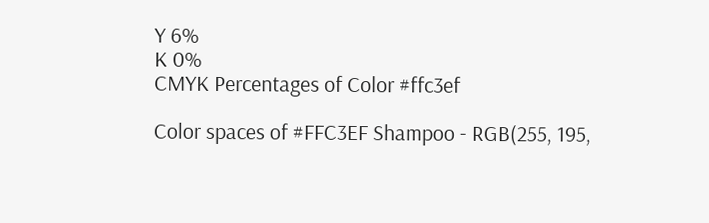Y 6%
K 0%
CMYK Percentages of Color #ffc3ef

Color spaces of #FFC3EF Shampoo - RGB(255, 195,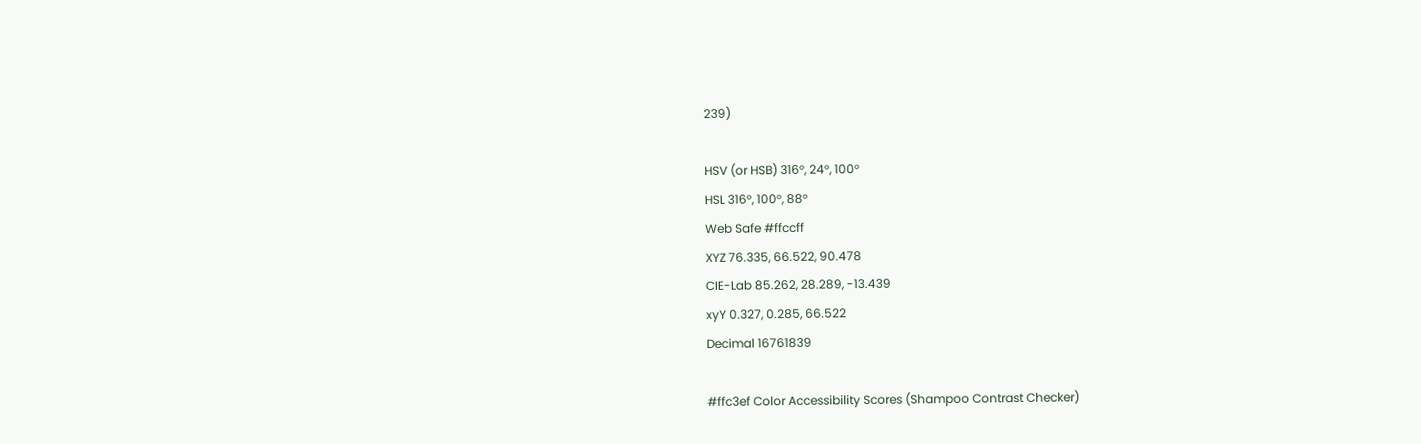239)

HSV (or HSB) 316°, 24°, 100°
HSL 316°, 100°, 88°
Web Safe #ffccff
XYZ 76.335, 66.522, 90.478
CIE-Lab 85.262, 28.289, -13.439
xyY 0.327, 0.285, 66.522
Decimal 16761839

#ffc3ef Color Accessibility Scores (Shampoo Contrast Checker)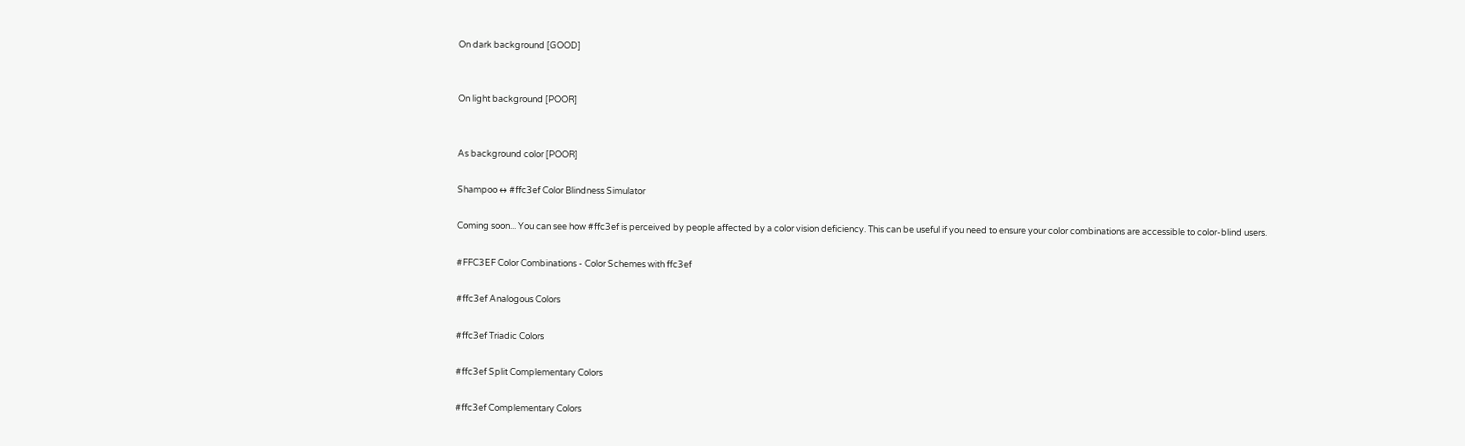On dark background [GOOD]


On light background [POOR]


As background color [POOR]

Shampoo ↔ #ffc3ef Color Blindness Simulator

Coming soon... You can see how #ffc3ef is perceived by people affected by a color vision deficiency. This can be useful if you need to ensure your color combinations are accessible to color-blind users.

#FFC3EF Color Combinations - Color Schemes with ffc3ef

#ffc3ef Analogous Colors

#ffc3ef Triadic Colors

#ffc3ef Split Complementary Colors

#ffc3ef Complementary Colors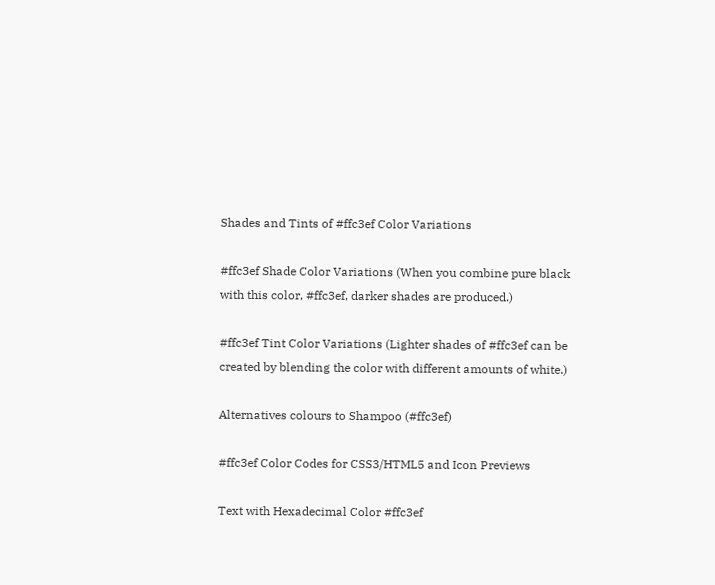Shades and Tints of #ffc3ef Color Variations

#ffc3ef Shade Color Variations (When you combine pure black with this color, #ffc3ef, darker shades are produced.)

#ffc3ef Tint Color Variations (Lighter shades of #ffc3ef can be created by blending the color with different amounts of white.)

Alternatives colours to Shampoo (#ffc3ef)

#ffc3ef Color Codes for CSS3/HTML5 and Icon Previews

Text with Hexadecimal Color #ffc3ef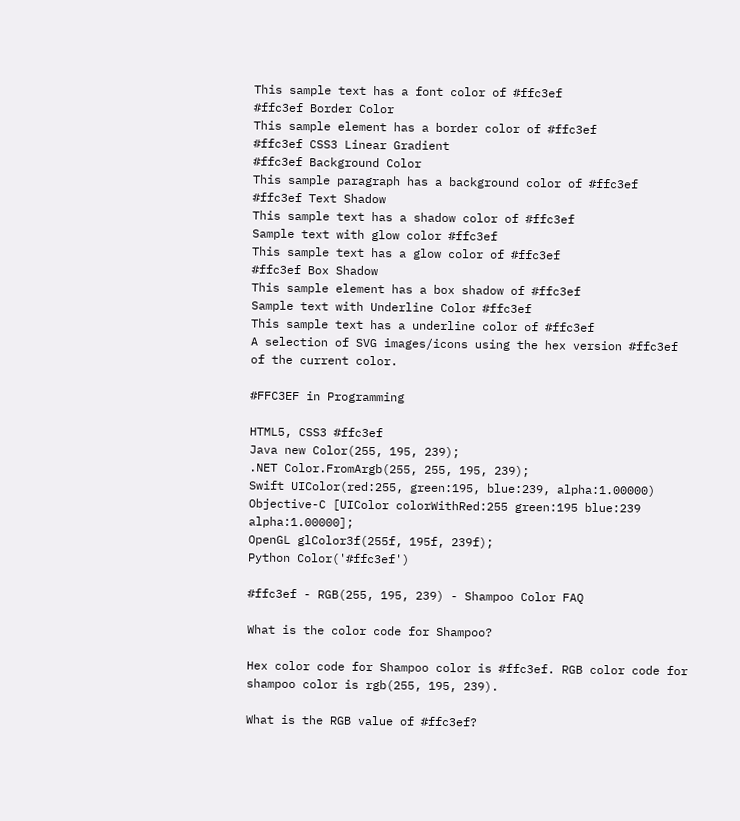This sample text has a font color of #ffc3ef
#ffc3ef Border Color
This sample element has a border color of #ffc3ef
#ffc3ef CSS3 Linear Gradient
#ffc3ef Background Color
This sample paragraph has a background color of #ffc3ef
#ffc3ef Text Shadow
This sample text has a shadow color of #ffc3ef
Sample text with glow color #ffc3ef
This sample text has a glow color of #ffc3ef
#ffc3ef Box Shadow
This sample element has a box shadow of #ffc3ef
Sample text with Underline Color #ffc3ef
This sample text has a underline color of #ffc3ef
A selection of SVG images/icons using the hex version #ffc3ef of the current color.

#FFC3EF in Programming

HTML5, CSS3 #ffc3ef
Java new Color(255, 195, 239);
.NET Color.FromArgb(255, 255, 195, 239);
Swift UIColor(red:255, green:195, blue:239, alpha:1.00000)
Objective-C [UIColor colorWithRed:255 green:195 blue:239 alpha:1.00000];
OpenGL glColor3f(255f, 195f, 239f);
Python Color('#ffc3ef')

#ffc3ef - RGB(255, 195, 239) - Shampoo Color FAQ

What is the color code for Shampoo?

Hex color code for Shampoo color is #ffc3ef. RGB color code for shampoo color is rgb(255, 195, 239).

What is the RGB value of #ffc3ef?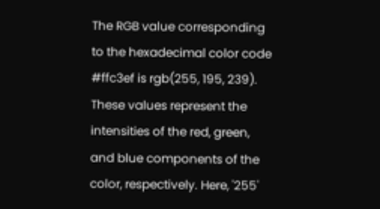The RGB value corresponding to the hexadecimal color code #ffc3ef is rgb(255, 195, 239). These values represent the intensities of the red, green, and blue components of the color, respectively. Here, '255'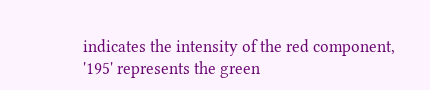indicates the intensity of the red component, '195' represents the green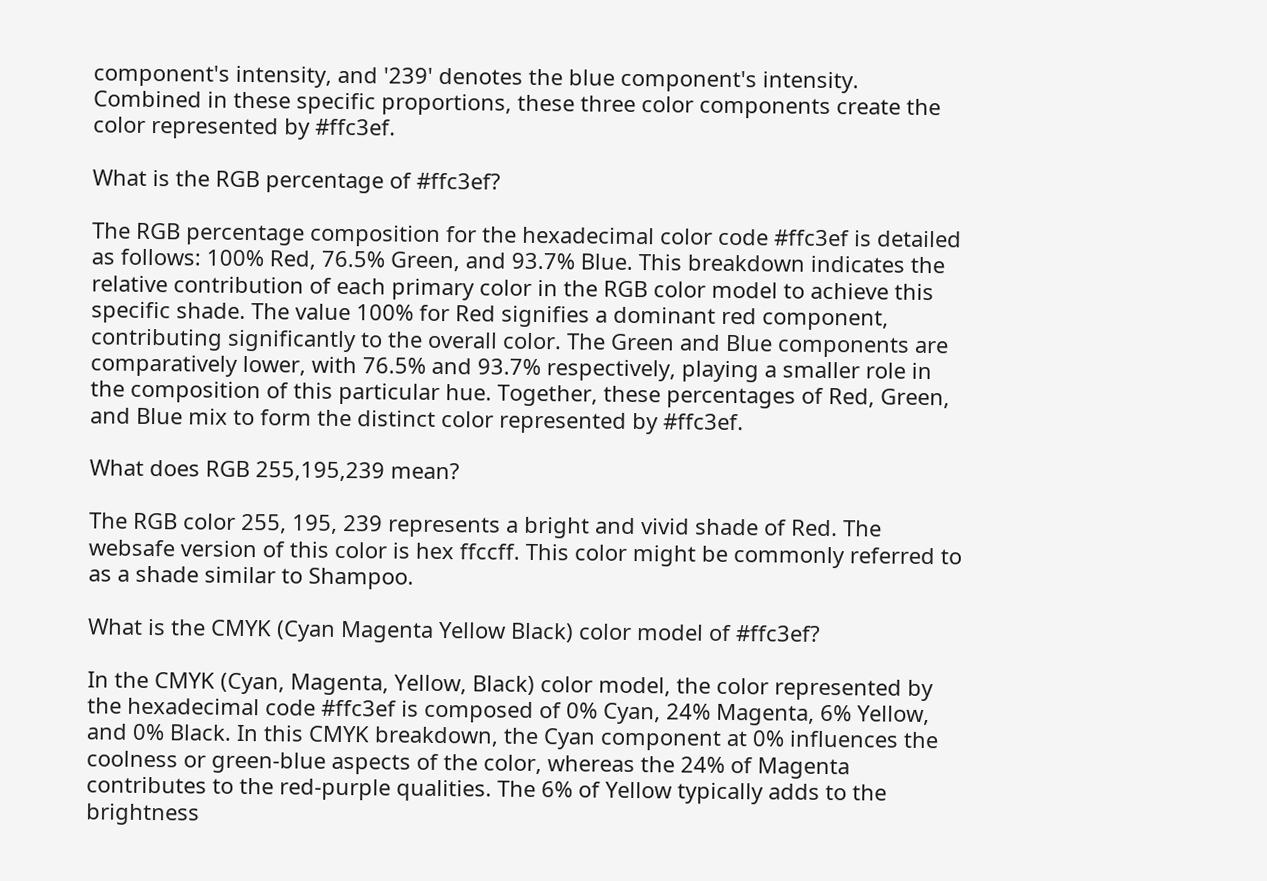component's intensity, and '239' denotes the blue component's intensity. Combined in these specific proportions, these three color components create the color represented by #ffc3ef.

What is the RGB percentage of #ffc3ef?

The RGB percentage composition for the hexadecimal color code #ffc3ef is detailed as follows: 100% Red, 76.5% Green, and 93.7% Blue. This breakdown indicates the relative contribution of each primary color in the RGB color model to achieve this specific shade. The value 100% for Red signifies a dominant red component, contributing significantly to the overall color. The Green and Blue components are comparatively lower, with 76.5% and 93.7% respectively, playing a smaller role in the composition of this particular hue. Together, these percentages of Red, Green, and Blue mix to form the distinct color represented by #ffc3ef.

What does RGB 255,195,239 mean?

The RGB color 255, 195, 239 represents a bright and vivid shade of Red. The websafe version of this color is hex ffccff. This color might be commonly referred to as a shade similar to Shampoo.

What is the CMYK (Cyan Magenta Yellow Black) color model of #ffc3ef?

In the CMYK (Cyan, Magenta, Yellow, Black) color model, the color represented by the hexadecimal code #ffc3ef is composed of 0% Cyan, 24% Magenta, 6% Yellow, and 0% Black. In this CMYK breakdown, the Cyan component at 0% influences the coolness or green-blue aspects of the color, whereas the 24% of Magenta contributes to the red-purple qualities. The 6% of Yellow typically adds to the brightness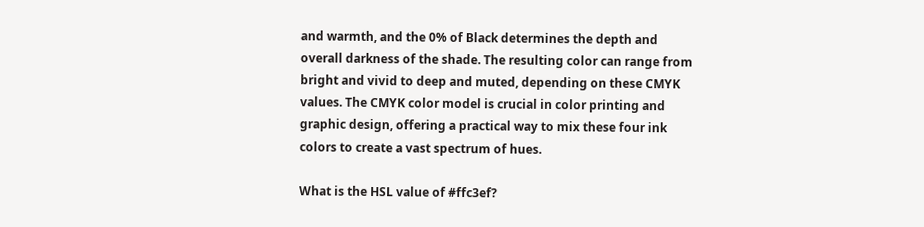and warmth, and the 0% of Black determines the depth and overall darkness of the shade. The resulting color can range from bright and vivid to deep and muted, depending on these CMYK values. The CMYK color model is crucial in color printing and graphic design, offering a practical way to mix these four ink colors to create a vast spectrum of hues.

What is the HSL value of #ffc3ef?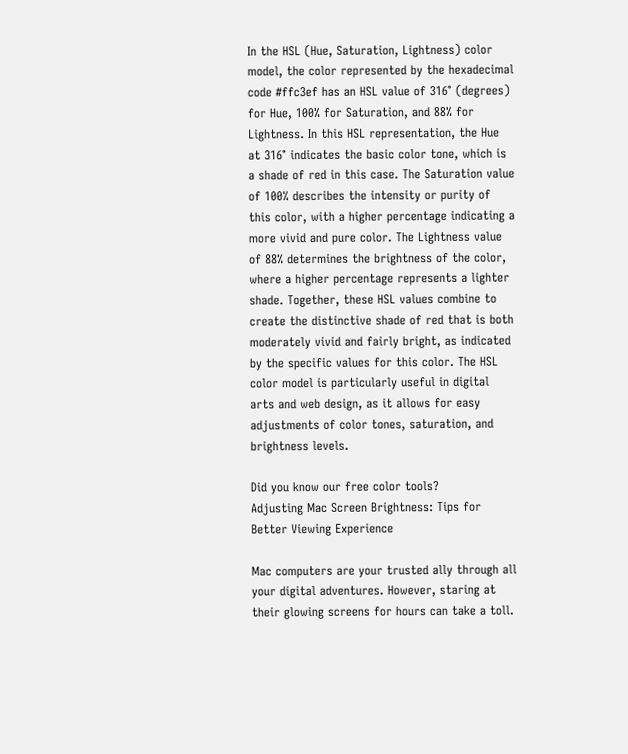In the HSL (Hue, Saturation, Lightness) color model, the color represented by the hexadecimal code #ffc3ef has an HSL value of 316° (degrees) for Hue, 100% for Saturation, and 88% for Lightness. In this HSL representation, the Hue at 316° indicates the basic color tone, which is a shade of red in this case. The Saturation value of 100% describes the intensity or purity of this color, with a higher percentage indicating a more vivid and pure color. The Lightness value of 88% determines the brightness of the color, where a higher percentage represents a lighter shade. Together, these HSL values combine to create the distinctive shade of red that is both moderately vivid and fairly bright, as indicated by the specific values for this color. The HSL color model is particularly useful in digital arts and web design, as it allows for easy adjustments of color tones, saturation, and brightness levels.

Did you know our free color tools?
Adjusting Mac Screen Brightness: Tips for Better Viewing Experience

Mac computers are your trusted ally through all your digital adventures. However, staring at their glowing screens for hours can take a toll.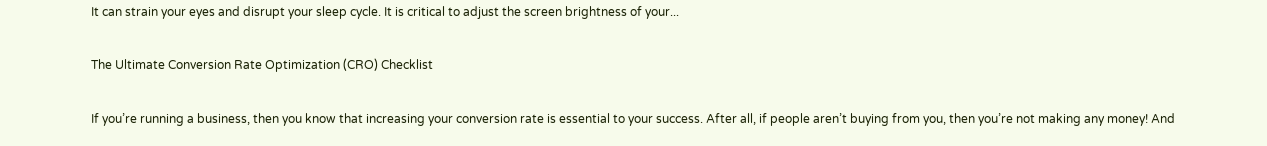It can strain your eyes and disrupt your sleep cycle. It is critical to adjust the screen brightness of your...

The Ultimate Conversion Rate Optimization (CRO) Checklist

If you’re running a business, then you know that increasing your conversion rate is essential to your success. After all, if people aren’t buying from you, then you’re not making any money! And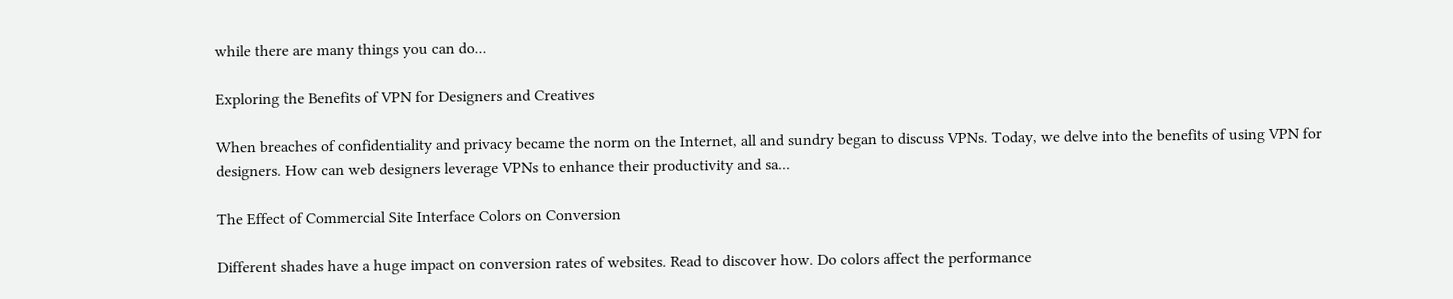while there are many things you can do...

Exploring the Benefits of VPN for Designers and Creatives

When breaches of confidentiality and privacy became the norm on the Internet, all and sundry began to discuss VPNs. Today, we delve into the benefits of using VPN for designers. How can web designers leverage VPNs to enhance their productivity and sa...

The Effect of Commercial Site Interface Colors on Conversion

Different shades have a huge impact on conversion rates of websites. Read to discover how. Do colors affect the performance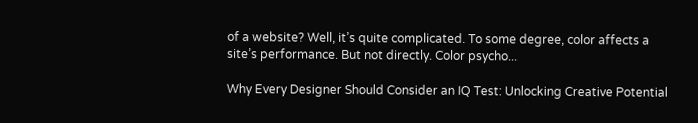of a website? Well, it’s quite complicated. To some degree, color affects a site’s performance. But not directly. Color psycho...

Why Every Designer Should Consider an IQ Test: Unlocking Creative Potential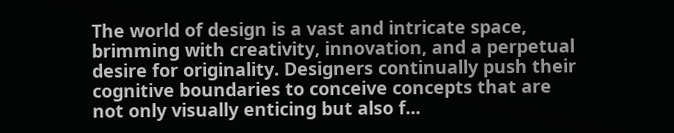The world of design is a vast and intricate space, brimming with creativity, innovation, and a perpetual desire for originality. Designers continually push their cognitive boundaries to conceive concepts that are not only visually enticing but also f...